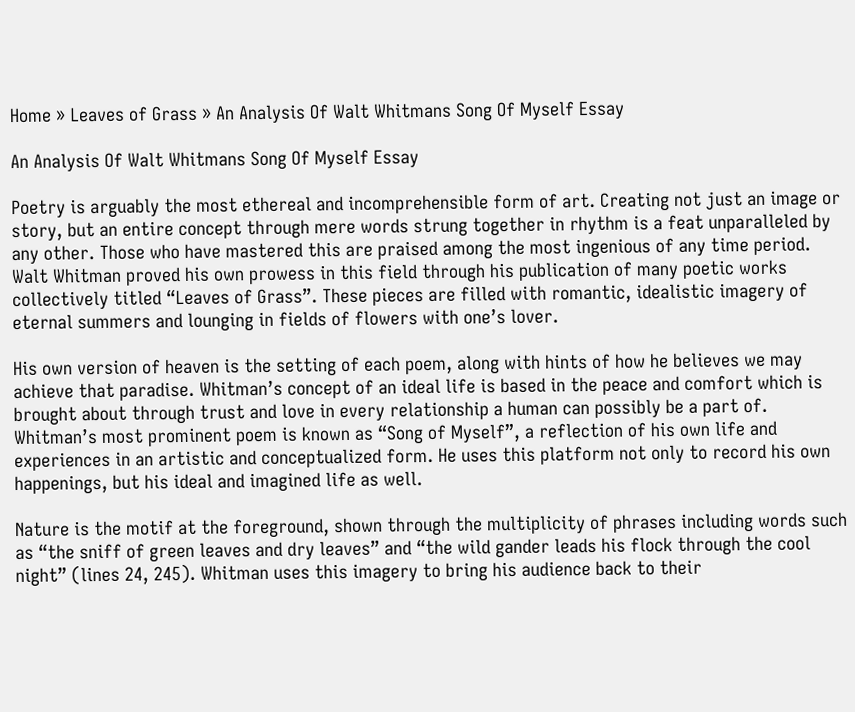Home » Leaves of Grass » An Analysis Of Walt Whitmans Song Of Myself Essay

An Analysis Of Walt Whitmans Song Of Myself Essay

Poetry is arguably the most ethereal and incomprehensible form of art. Creating not just an image or story, but an entire concept through mere words strung together in rhythm is a feat unparalleled by any other. Those who have mastered this are praised among the most ingenious of any time period. Walt Whitman proved his own prowess in this field through his publication of many poetic works collectively titled “Leaves of Grass”. These pieces are filled with romantic, idealistic imagery of eternal summers and lounging in fields of flowers with one’s lover.

His own version of heaven is the setting of each poem, along with hints of how he believes we may achieve that paradise. Whitman’s concept of an ideal life is based in the peace and comfort which is brought about through trust and love in every relationship a human can possibly be a part of. Whitman’s most prominent poem is known as “Song of Myself”, a reflection of his own life and experiences in an artistic and conceptualized form. He uses this platform not only to record his own happenings, but his ideal and imagined life as well.

Nature is the motif at the foreground, shown through the multiplicity of phrases including words such as “the sniff of green leaves and dry leaves” and “the wild gander leads his flock through the cool night” (lines 24, 245). Whitman uses this imagery to bring his audience back to their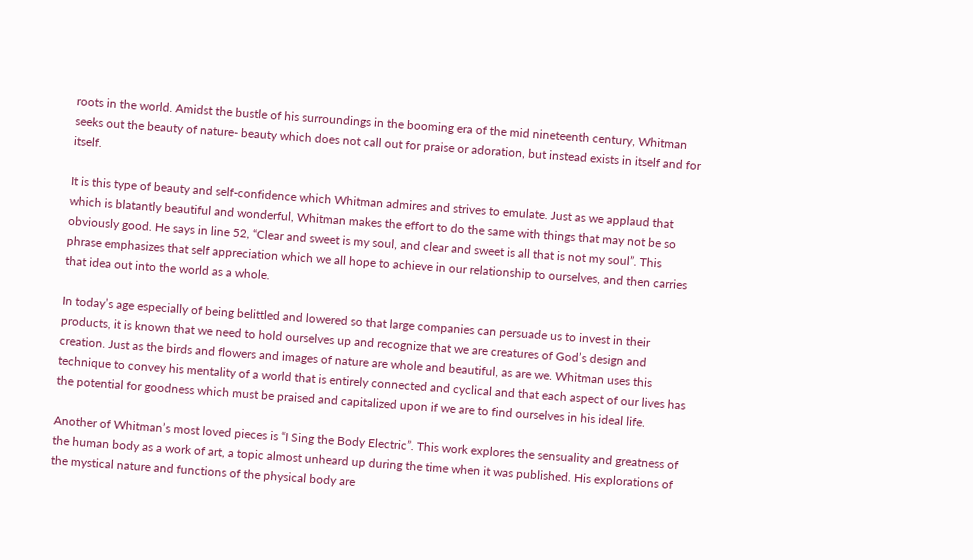roots in the world. Amidst the bustle of his surroundings in the booming era of the mid nineteenth century, Whitman seeks out the beauty of nature- beauty which does not call out for praise or adoration, but instead exists in itself and for itself.

It is this type of beauty and self-confidence which Whitman admires and strives to emulate. Just as we applaud that which is blatantly beautiful and wonderful, Whitman makes the effort to do the same with things that may not be so obviously good. He says in line 52, “Clear and sweet is my soul, and clear and sweet is all that is not my soul”. This phrase emphasizes that self appreciation which we all hope to achieve in our relationship to ourselves, and then carries that idea out into the world as a whole.

In today’s age especially of being belittled and lowered so that large companies can persuade us to invest in their products, it is known that we need to hold ourselves up and recognize that we are creatures of God’s design and creation. Just as the birds and flowers and images of nature are whole and beautiful, as are we. Whitman uses this technique to convey his mentality of a world that is entirely connected and cyclical and that each aspect of our lives has the potential for goodness which must be praised and capitalized upon if we are to find ourselves in his ideal life.

Another of Whitman’s most loved pieces is “I Sing the Body Electric”. This work explores the sensuality and greatness of the human body as a work of art, a topic almost unheard up during the time when it was published. His explorations of the mystical nature and functions of the physical body are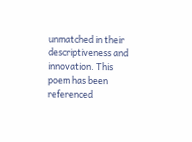unmatched in their descriptiveness and innovation. This poem has been referenced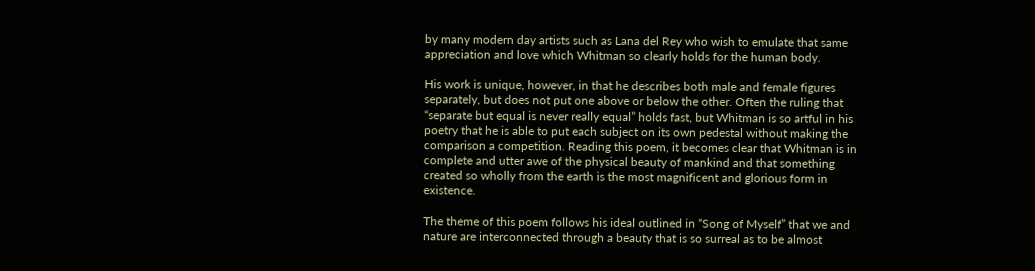by many modern day artists such as Lana del Rey who wish to emulate that same appreciation and love which Whitman so clearly holds for the human body.

His work is unique, however, in that he describes both male and female figures separately, but does not put one above or below the other. Often the ruling that “separate but equal is never really equal” holds fast, but Whitman is so artful in his poetry that he is able to put each subject on its own pedestal without making the comparison a competition. Reading this poem, it becomes clear that Whitman is in complete and utter awe of the physical beauty of mankind and that something created so wholly from the earth is the most magnificent and glorious form in existence.

The theme of this poem follows his ideal outlined in “Song of Myself” that we and nature are interconnected through a beauty that is so surreal as to be almost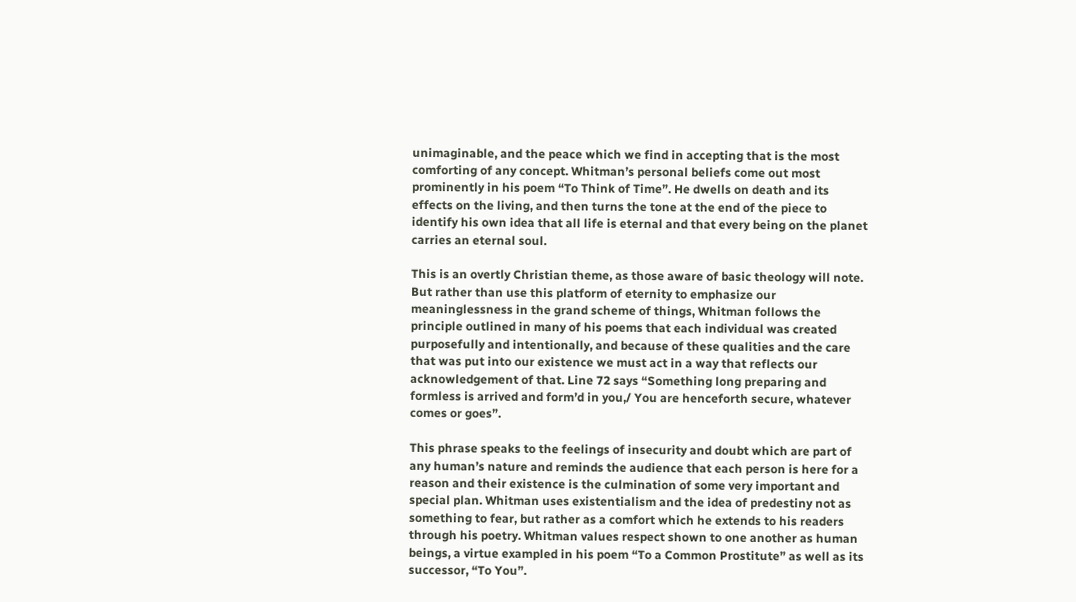unimaginable, and the peace which we find in accepting that is the most comforting of any concept. Whitman’s personal beliefs come out most prominently in his poem “To Think of Time”. He dwells on death and its effects on the living, and then turns the tone at the end of the piece to identify his own idea that all life is eternal and that every being on the planet carries an eternal soul.

This is an overtly Christian theme, as those aware of basic theology will note. But rather than use this platform of eternity to emphasize our meaninglessness in the grand scheme of things, Whitman follows the principle outlined in many of his poems that each individual was created purposefully and intentionally, and because of these qualities and the care that was put into our existence we must act in a way that reflects our acknowledgement of that. Line 72 says “Something long preparing and formless is arrived and form’d in you,/ You are henceforth secure, whatever comes or goes”.

This phrase speaks to the feelings of insecurity and doubt which are part of any human’s nature and reminds the audience that each person is here for a reason and their existence is the culmination of some very important and special plan. Whitman uses existentialism and the idea of predestiny not as something to fear, but rather as a comfort which he extends to his readers through his poetry. Whitman values respect shown to one another as human beings, a virtue exampled in his poem “To a Common Prostitute” as well as its successor, “To You”.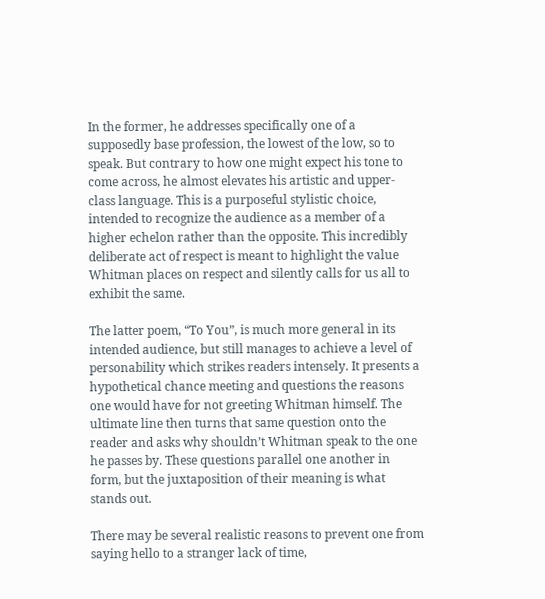In the former, he addresses specifically one of a supposedly base profession, the lowest of the low, so to speak. But contrary to how one might expect his tone to come across, he almost elevates his artistic and upper-class language. This is a purposeful stylistic choice, intended to recognize the audience as a member of a higher echelon rather than the opposite. This incredibly deliberate act of respect is meant to highlight the value Whitman places on respect and silently calls for us all to exhibit the same.

The latter poem, “To You”, is much more general in its intended audience, but still manages to achieve a level of personability which strikes readers intensely. It presents a hypothetical chance meeting and questions the reasons one would have for not greeting Whitman himself. The ultimate line then turns that same question onto the reader and asks why shouldn’t Whitman speak to the one he passes by. These questions parallel one another in form, but the juxtaposition of their meaning is what stands out.

There may be several realistic reasons to prevent one from saying hello to a stranger lack of time,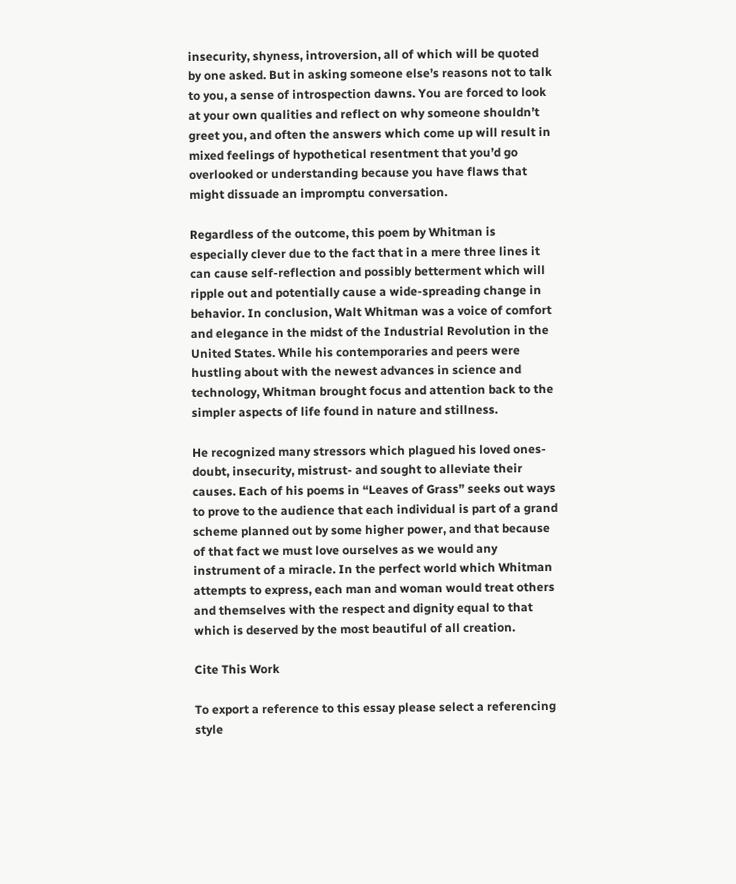insecurity, shyness, introversion, all of which will be quoted by one asked. But in asking someone else’s reasons not to talk to you, a sense of introspection dawns. You are forced to look at your own qualities and reflect on why someone shouldn’t greet you, and often the answers which come up will result in mixed feelings of hypothetical resentment that you’d go overlooked or understanding because you have flaws that might dissuade an impromptu conversation.

Regardless of the outcome, this poem by Whitman is especially clever due to the fact that in a mere three lines it can cause self-reflection and possibly betterment which will ripple out and potentially cause a wide-spreading change in behavior. In conclusion, Walt Whitman was a voice of comfort and elegance in the midst of the Industrial Revolution in the United States. While his contemporaries and peers were hustling about with the newest advances in science and technology, Whitman brought focus and attention back to the simpler aspects of life found in nature and stillness.

He recognized many stressors which plagued his loved ones-doubt, insecurity, mistrust- and sought to alleviate their causes. Each of his poems in “Leaves of Grass” seeks out ways to prove to the audience that each individual is part of a grand scheme planned out by some higher power, and that because of that fact we must love ourselves as we would any instrument of a miracle. In the perfect world which Whitman attempts to express, each man and woman would treat others and themselves with the respect and dignity equal to that which is deserved by the most beautiful of all creation.

Cite This Work

To export a reference to this essay please select a referencing style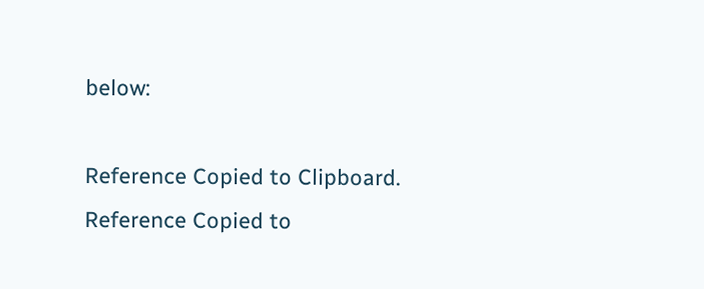below:

Reference Copied to Clipboard.
Reference Copied to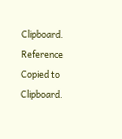Clipboard.
Reference Copied to Clipboard.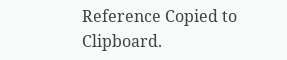Reference Copied to Clipboard.